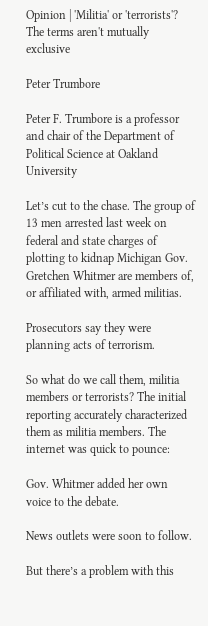Opinion | 'Militia' or 'terrorists'? The terms aren't mutually exclusive

Peter Trumbore

Peter F. Trumbore is a professor and chair of the Department of Political Science at Oakland University

Let’s cut to the chase. The group of 13 men arrested last week on federal and state charges of plotting to kidnap Michigan Gov. Gretchen Whitmer are members of, or affiliated with, armed militias.

Prosecutors say they were planning acts of terrorism.

So what do we call them, militia members or terrorists? The initial reporting accurately characterized them as militia members. The internet was quick to pounce:

Gov. Whitmer added her own voice to the debate.

News outlets were soon to follow.

But there’s a problem with this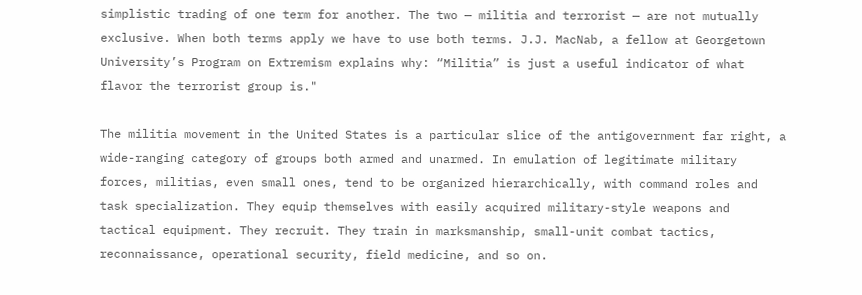simplistic trading of one term for another. The two — militia and terrorist — are not mutually exclusive. When both terms apply we have to use both terms. J.J. MacNab, a fellow at Georgetown University’s Program on Extremism explains why: “Militia” is just a useful indicator of what flavor the terrorist group is."

The militia movement in the United States is a particular slice of the antigovernment far right, a wide-ranging category of groups both armed and unarmed. In emulation of legitimate military forces, militias, even small ones, tend to be organized hierarchically, with command roles and task specialization. They equip themselves with easily acquired military-style weapons and tactical equipment. They recruit. They train in marksmanship, small-unit combat tactics, reconnaissance, operational security, field medicine, and so on.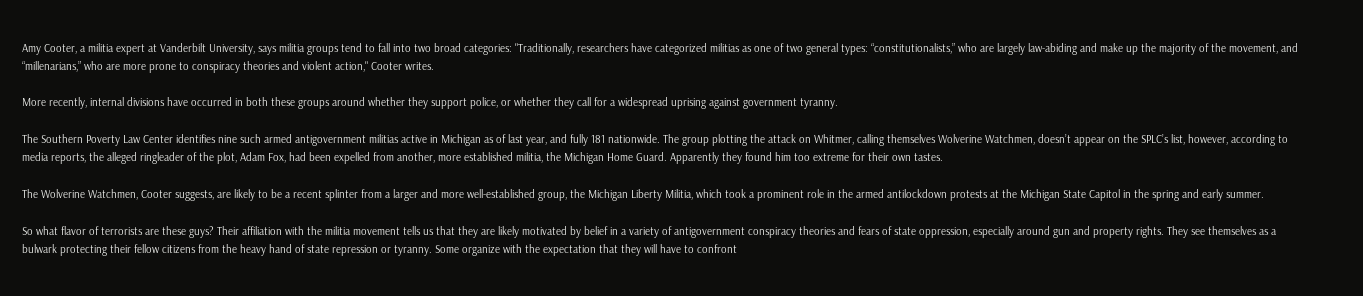Amy Cooter, a militia expert at Vanderbilt University, says militia groups tend to fall into two broad categories: "Traditionally, researchers have categorized militias as one of two general types: “constitutionalists,” who are largely law-abiding and make up the majority of the movement, and “millenarians,” who are more prone to conspiracy theories and violent action," Cooter writes.

More recently, internal divisions have occurred in both these groups around whether they support police, or whether they call for a widespread uprising against government tyranny.

The Southern Poverty Law Center identifies nine such armed antigovernment militias active in Michigan as of last year, and fully 181 nationwide. The group plotting the attack on Whitmer, calling themselves Wolverine Watchmen, doesn’t appear on the SPLC’s list, however, according to media reports, the alleged ringleader of the plot, Adam Fox, had been expelled from another, more established militia, the Michigan Home Guard. Apparently they found him too extreme for their own tastes.

The Wolverine Watchmen, Cooter suggests, are likely to be a recent splinter from a larger and more well-established group, the Michigan Liberty Militia, which took a prominent role in the armed antilockdown protests at the Michigan State Capitol in the spring and early summer.

So what flavor of terrorists are these guys? Their affiliation with the militia movement tells us that they are likely motivated by belief in a variety of antigovernment conspiracy theories and fears of state oppression, especially around gun and property rights. They see themselves as a bulwark protecting their fellow citizens from the heavy hand of state repression or tyranny. Some organize with the expectation that they will have to confront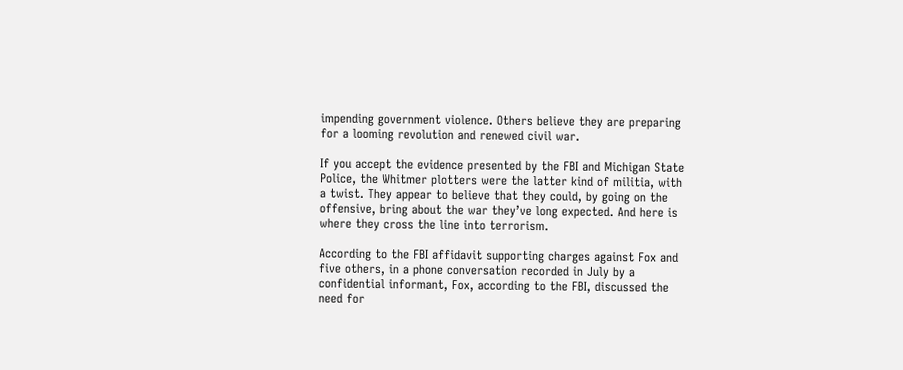impending government violence. Others believe they are preparing for a looming revolution and renewed civil war.

If you accept the evidence presented by the FBI and Michigan State Police, the Whitmer plotters were the latter kind of militia, with a twist. They appear to believe that they could, by going on the offensive, bring about the war they’ve long expected. And here is where they cross the line into terrorism.

According to the FBI affidavit supporting charges against Fox and five others, in a phone conversation recorded in July by a confidential informant, Fox, according to the FBI, discussed the need for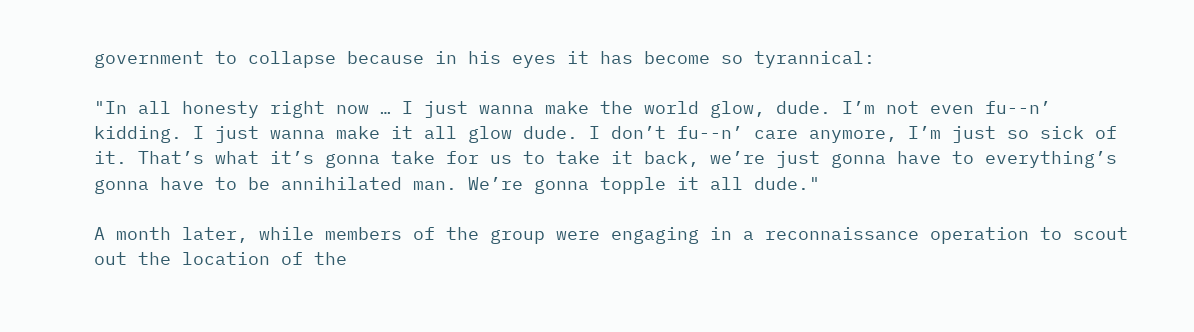government to collapse because in his eyes it has become so tyrannical:

"In all honesty right now … I just wanna make the world glow, dude. I’m not even fu--n’ kidding. I just wanna make it all glow dude. I don’t fu--n’ care anymore, I’m just so sick of it. That’s what it’s gonna take for us to take it back, we’re just gonna have to everything’s gonna have to be annihilated man. We’re gonna topple it all dude."

A month later, while members of the group were engaging in a reconnaissance operation to scout out the location of the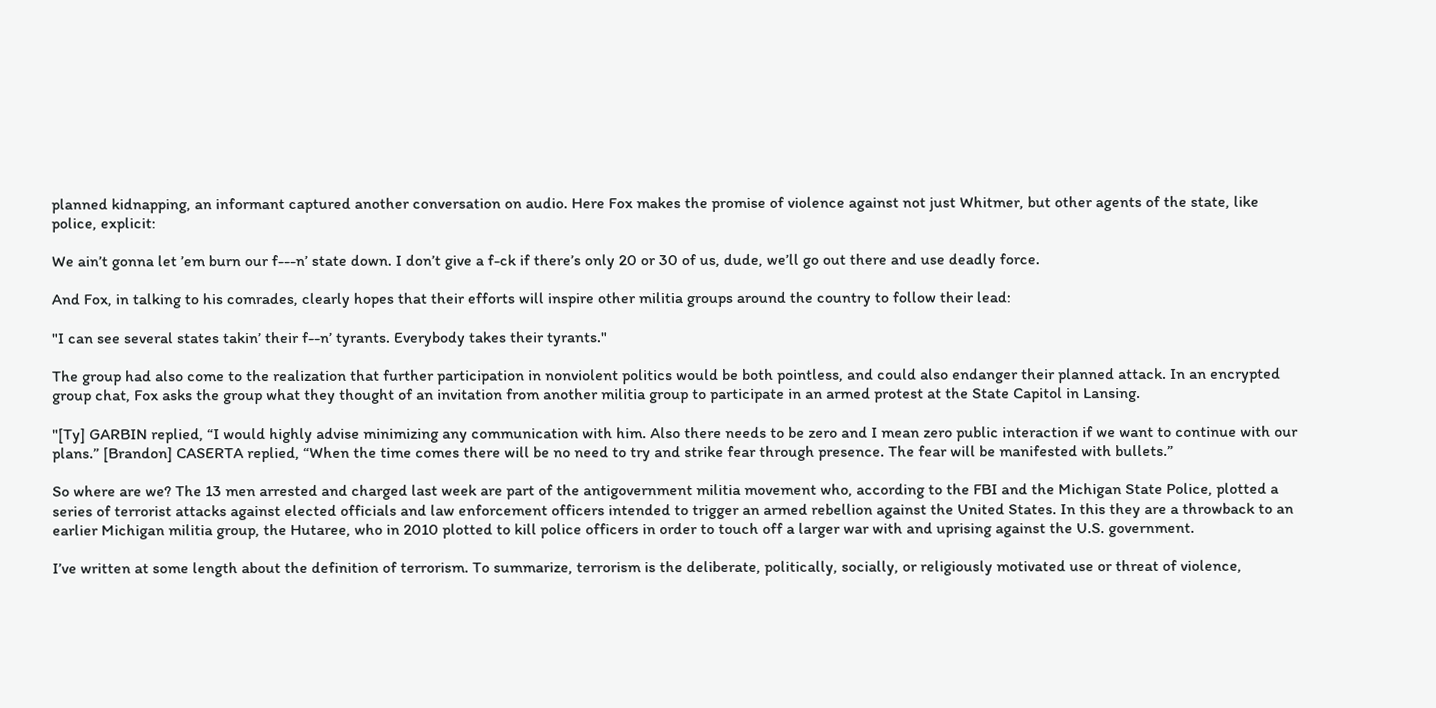planned kidnapping, an informant captured another conversation on audio. Here Fox makes the promise of violence against not just Whitmer, but other agents of the state, like police, explicit:

We ain’t gonna let ’em burn our f---n’ state down. I don’t give a f-ck if there’s only 20 or 30 of us, dude, we’ll go out there and use deadly force.

And Fox, in talking to his comrades, clearly hopes that their efforts will inspire other militia groups around the country to follow their lead:

"I can see several states takin’ their f--n’ tyrants. Everybody takes their tyrants."

The group had also come to the realization that further participation in nonviolent politics would be both pointless, and could also endanger their planned attack. In an encrypted group chat, Fox asks the group what they thought of an invitation from another militia group to participate in an armed protest at the State Capitol in Lansing.

"[Ty] GARBIN replied, “I would highly advise minimizing any communication with him. Also there needs to be zero and I mean zero public interaction if we want to continue with our plans.” [Brandon] CASERTA replied, “When the time comes there will be no need to try and strike fear through presence. The fear will be manifested with bullets.”

So where are we? The 13 men arrested and charged last week are part of the antigovernment militia movement who, according to the FBI and the Michigan State Police, plotted a series of terrorist attacks against elected officials and law enforcement officers intended to trigger an armed rebellion against the United States. In this they are a throwback to an earlier Michigan militia group, the Hutaree, who in 2010 plotted to kill police officers in order to touch off a larger war with and uprising against the U.S. government.

I’ve written at some length about the definition of terrorism. To summarize, terrorism is the deliberate, politically, socially, or religiously motivated use or threat of violence,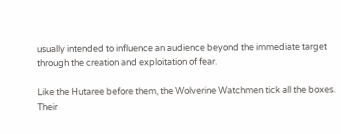usually intended to influence an audience beyond the immediate target through the creation and exploitation of fear.

Like the Hutaree before them, the Wolverine Watchmen tick all the boxes. Their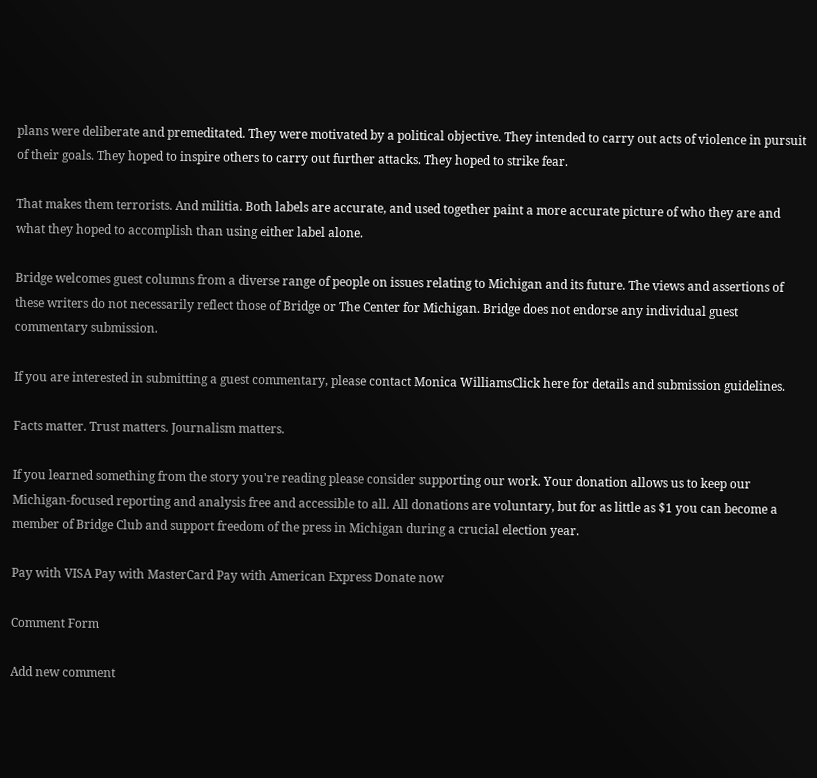plans were deliberate and premeditated. They were motivated by a political objective. They intended to carry out acts of violence in pursuit of their goals. They hoped to inspire others to carry out further attacks. They hoped to strike fear.

That makes them terrorists. And militia. Both labels are accurate, and used together paint a more accurate picture of who they are and what they hoped to accomplish than using either label alone.

Bridge welcomes guest columns from a diverse range of people on issues relating to Michigan and its future. The views and assertions of these writers do not necessarily reflect those of Bridge or The Center for Michigan. Bridge does not endorse any individual guest commentary submission.

If you are interested in submitting a guest commentary, please contact Monica WilliamsClick here for details and submission guidelines.

Facts matter. Trust matters. Journalism matters.

If you learned something from the story you're reading please consider supporting our work. Your donation allows us to keep our Michigan-focused reporting and analysis free and accessible to all. All donations are voluntary, but for as little as $1 you can become a member of Bridge Club and support freedom of the press in Michigan during a crucial election year.

Pay with VISA Pay with MasterCard Pay with American Express Donate now

Comment Form

Add new comment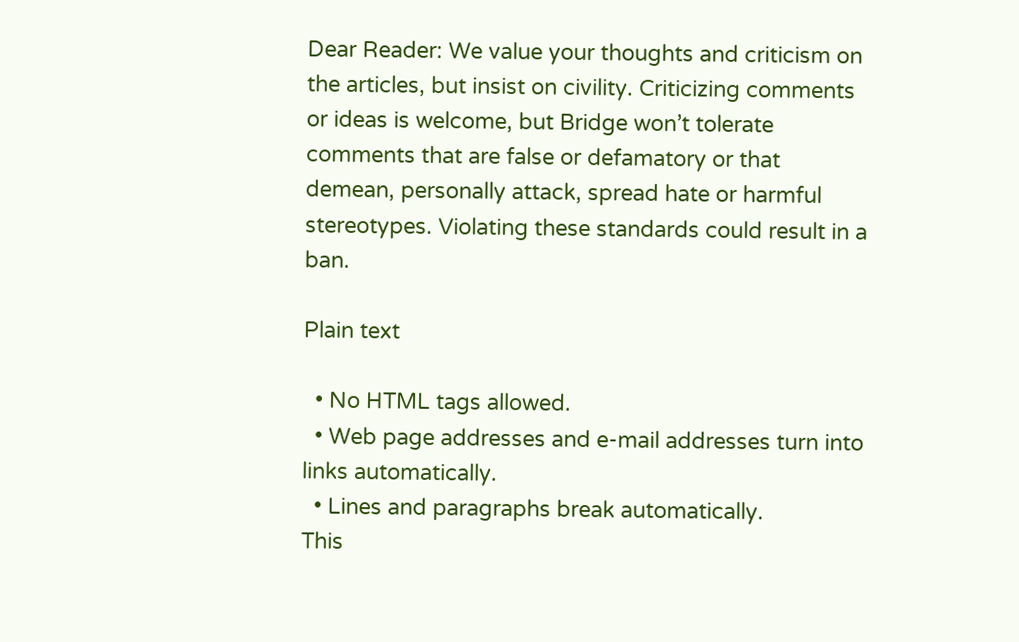Dear Reader: We value your thoughts and criticism on the articles, but insist on civility. Criticizing comments or ideas is welcome, but Bridge won’t tolerate comments that are false or defamatory or that demean, personally attack, spread hate or harmful stereotypes. Violating these standards could result in a ban.

Plain text

  • No HTML tags allowed.
  • Web page addresses and e-mail addresses turn into links automatically.
  • Lines and paragraphs break automatically.
This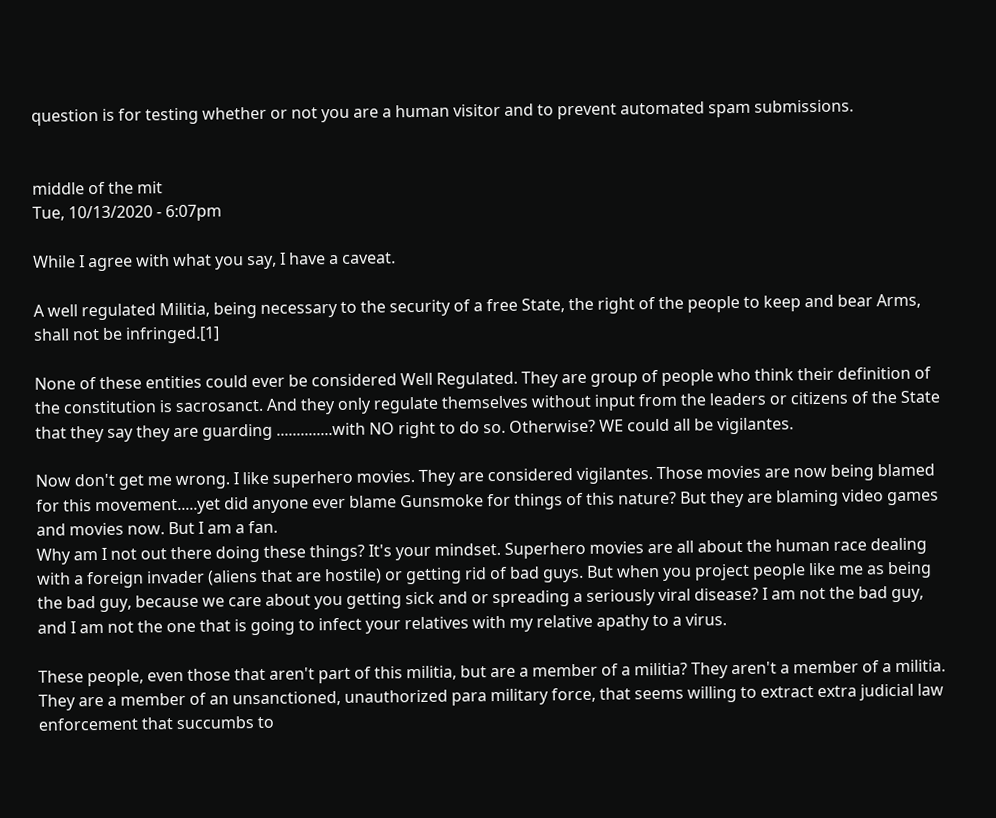question is for testing whether or not you are a human visitor and to prevent automated spam submissions.


middle of the mit
Tue, 10/13/2020 - 6:07pm

While I agree with what you say, I have a caveat.

A well regulated Militia, being necessary to the security of a free State, the right of the people to keep and bear Arms, shall not be infringed.[1]

None of these entities could ever be considered Well Regulated. They are group of people who think their definition of the constitution is sacrosanct. And they only regulate themselves without input from the leaders or citizens of the State that they say they are guarding ..............with NO right to do so. Otherwise? WE could all be vigilantes.

Now don't get me wrong. I like superhero movies. They are considered vigilantes. Those movies are now being blamed for this movement.....yet did anyone ever blame Gunsmoke for things of this nature? But they are blaming video games and movies now. But I am a fan.
Why am I not out there doing these things? It's your mindset. Superhero movies are all about the human race dealing with a foreign invader (aliens that are hostile) or getting rid of bad guys. But when you project people like me as being the bad guy, because we care about you getting sick and or spreading a seriously viral disease? I am not the bad guy, and I am not the one that is going to infect your relatives with my relative apathy to a virus.

These people, even those that aren't part of this militia, but are a member of a militia? They aren't a member of a militia. They are a member of an unsanctioned, unauthorized para military force, that seems willing to extract extra judicial law enforcement that succumbs to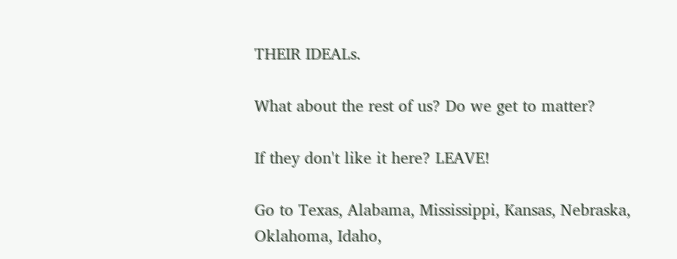THEIR IDEALs.

What about the rest of us? Do we get to matter?

If they don't like it here? LEAVE!

Go to Texas, Alabama, Mississippi, Kansas, Nebraska, Oklahoma, Idaho,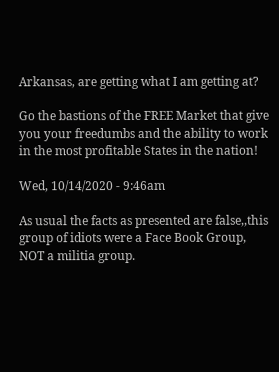Arkansas, are getting what I am getting at?

Go the bastions of the FREE Market that give you your freedumbs and the ability to work in the most profitable States in the nation!

Wed, 10/14/2020 - 9:46am

As usual the facts as presented are false,,this group of idiots were a Face Book Group, NOT a militia group.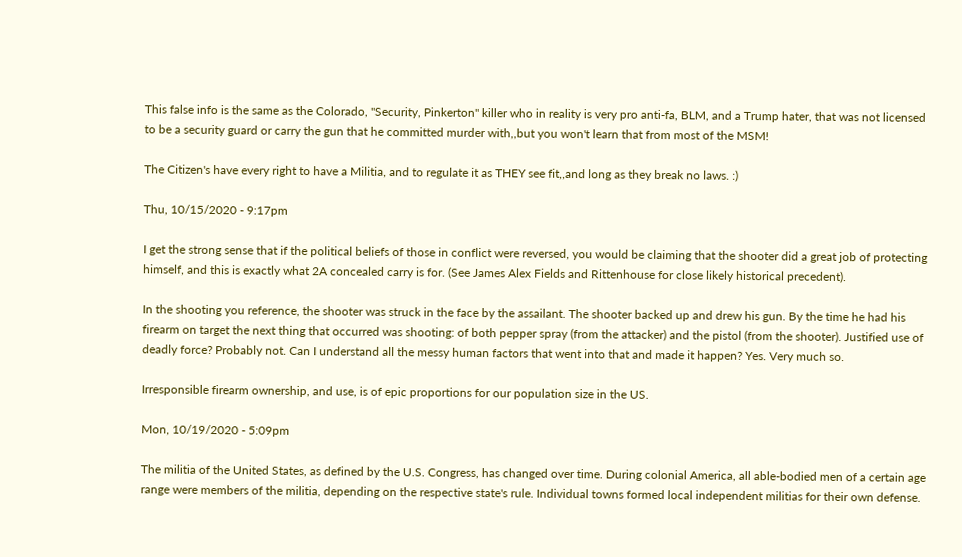This false info is the same as the Colorado, "Security, Pinkerton" killer who in reality is very pro anti-fa, BLM, and a Trump hater, that was not licensed to be a security guard or carry the gun that he committed murder with,,but you won't learn that from most of the MSM!

The Citizen's have every right to have a Militia, and to regulate it as THEY see fit,,and long as they break no laws. :)

Thu, 10/15/2020 - 9:17pm

I get the strong sense that if the political beliefs of those in conflict were reversed, you would be claiming that the shooter did a great job of protecting himself, and this is exactly what 2A concealed carry is for. (See James Alex Fields and Rittenhouse for close likely historical precedent).

In the shooting you reference, the shooter was struck in the face by the assailant. The shooter backed up and drew his gun. By the time he had his firearm on target the next thing that occurred was shooting: of both pepper spray (from the attacker) and the pistol (from the shooter). Justified use of deadly force? Probably not. Can I understand all the messy human factors that went into that and made it happen? Yes. Very much so.

Irresponsible firearm ownership, and use, is of epic proportions for our population size in the US.

Mon, 10/19/2020 - 5:09pm

The militia of the United States, as defined by the U.S. Congress, has changed over time. During colonial America, all able-bodied men of a certain age range were members of the militia, depending on the respective state's rule. Individual towns formed local independent militias for their own defense.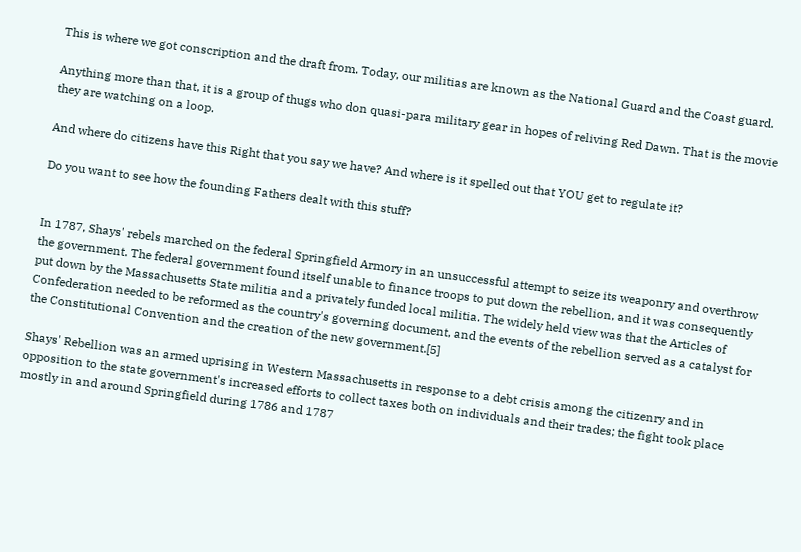This is where we got conscription and the draft from. Today, our militias are known as the National Guard and the Coast guard.

Anything more than that, it is a group of thugs who don quasi-para military gear in hopes of reliving Red Dawn. That is the movie they are watching on a loop.

And where do citizens have this Right that you say we have? And where is it spelled out that YOU get to regulate it?

Do you want to see how the founding Fathers dealt with this stuff?


In 1787, Shays' rebels marched on the federal Springfield Armory in an unsuccessful attempt to seize its weaponry and overthrow the government. The federal government found itself unable to finance troops to put down the rebellion, and it was consequently put down by the Massachusetts State militia and a privately funded local militia. The widely held view was that the Articles of Confederation needed to be reformed as the country's governing document, and the events of the rebellion served as a catalyst for the Constitutional Convention and the creation of the new government.[5]

Shays' Rebellion was an armed uprising in Western Massachusetts in response to a debt crisis among the citizenry and in opposition to the state government's increased efforts to collect taxes both on individuals and their trades; the fight took place mostly in and around Springfield during 1786 and 1787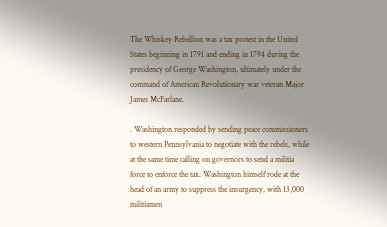The Whiskey Rebellion was a tax protest in the United States beginning in 1791 and ending in 1794 during the presidency of George Washington, ultimately under the command of American Revolutionary war veteran Major James McFarlane.

. Washington responded by sending peace commissioners to western Pennsylvania to negotiate with the rebels, while at the same time calling on governors to send a militia force to enforce the tax. Washington himself rode at the head of an army to suppress the insurgency, with 13,000 militiamen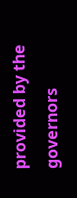provided by the governors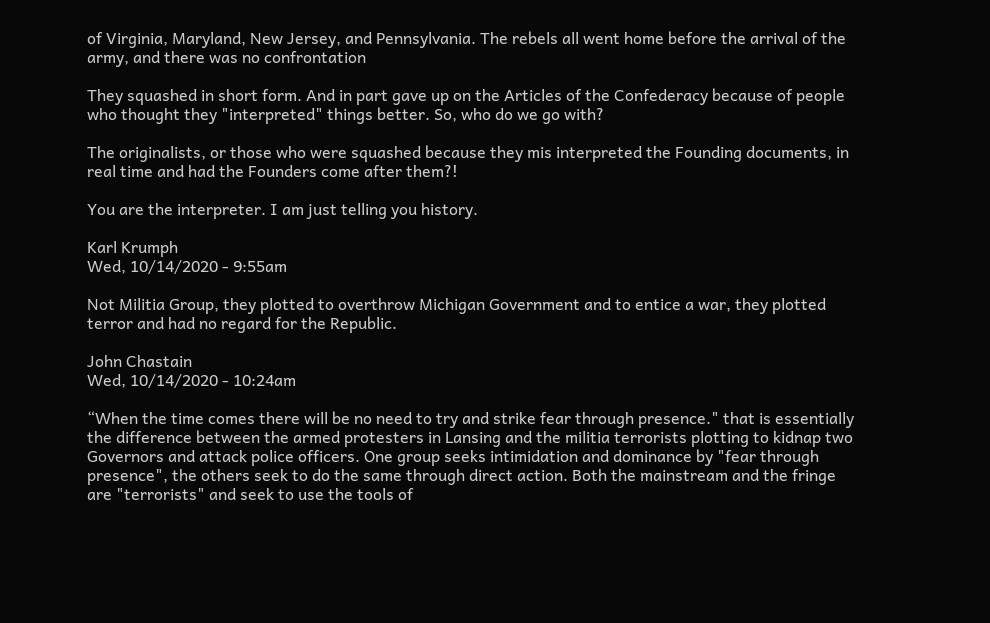of Virginia, Maryland, New Jersey, and Pennsylvania. The rebels all went home before the arrival of the army, and there was no confrontation

They squashed in short form. And in part gave up on the Articles of the Confederacy because of people who thought they "interpreted" things better. So, who do we go with?

The originalists, or those who were squashed because they mis interpreted the Founding documents, in real time and had the Founders come after them?!

You are the interpreter. I am just telling you history.

Karl Krumph
Wed, 10/14/2020 - 9:55am

Not Militia Group, they plotted to overthrow Michigan Government and to entice a war, they plotted terror and had no regard for the Republic.

John Chastain
Wed, 10/14/2020 - 10:24am

“When the time comes there will be no need to try and strike fear through presence." that is essentially the difference between the armed protesters in Lansing and the militia terrorists plotting to kidnap two Governors and attack police officers. One group seeks intimidation and dominance by "fear through presence", the others seek to do the same through direct action. Both the mainstream and the fringe are "terrorists" and seek to use the tools of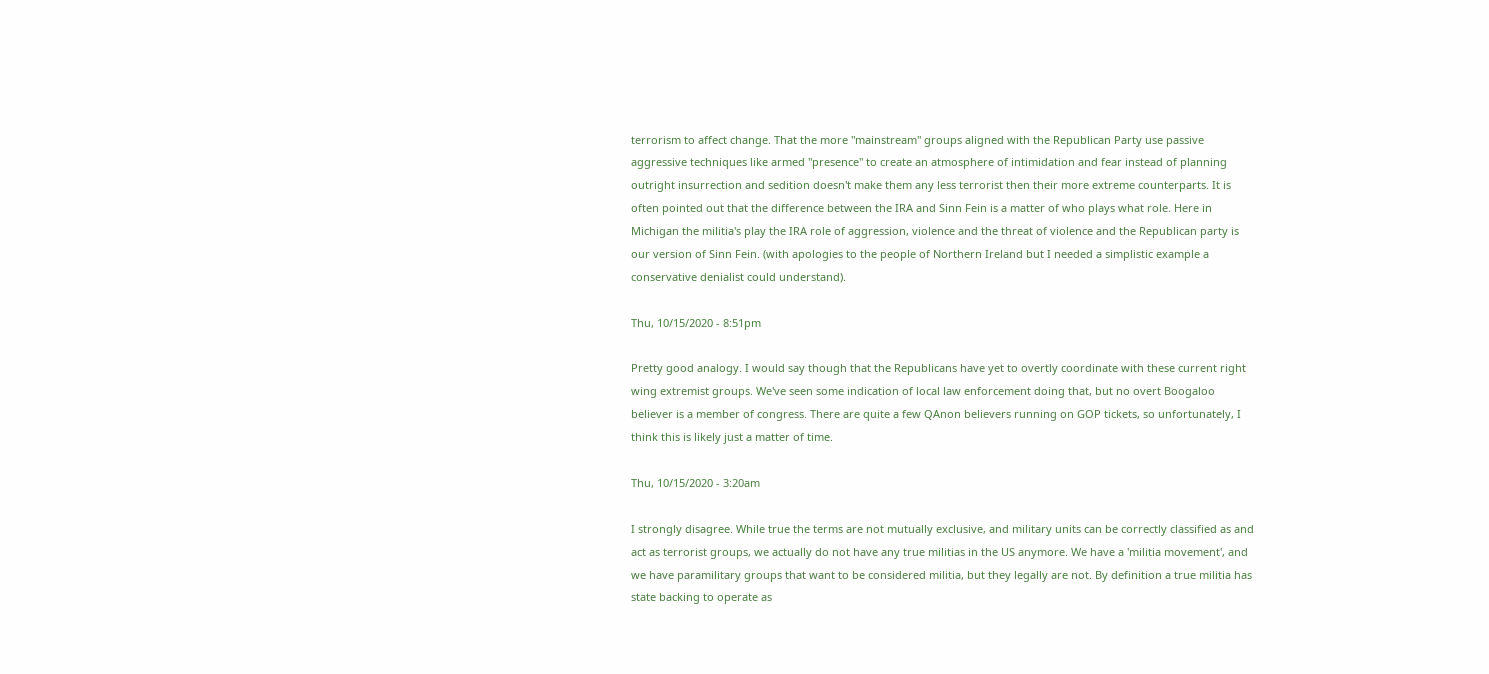terrorism to affect change. That the more "mainstream" groups aligned with the Republican Party use passive aggressive techniques like armed "presence" to create an atmosphere of intimidation and fear instead of planning outright insurrection and sedition doesn't make them any less terrorist then their more extreme counterparts. It is often pointed out that the difference between the IRA and Sinn Fein is a matter of who plays what role. Here in Michigan the militia's play the IRA role of aggression, violence and the threat of violence and the Republican party is our version of Sinn Fein. (with apologies to the people of Northern Ireland but I needed a simplistic example a conservative denialist could understand).

Thu, 10/15/2020 - 8:51pm

Pretty good analogy. I would say though that the Republicans have yet to overtly coordinate with these current right wing extremist groups. We've seen some indication of local law enforcement doing that, but no overt Boogaloo believer is a member of congress. There are quite a few QAnon believers running on GOP tickets, so unfortunately, I think this is likely just a matter of time.

Thu, 10/15/2020 - 3:20am

I strongly disagree. While true the terms are not mutually exclusive, and military units can be correctly classified as and act as terrorist groups, we actually do not have any true militias in the US anymore. We have a 'militia movement', and we have paramilitary groups that want to be considered militia, but they legally are not. By definition a true militia has state backing to operate as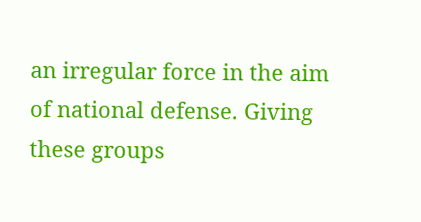an irregular force in the aim of national defense. Giving these groups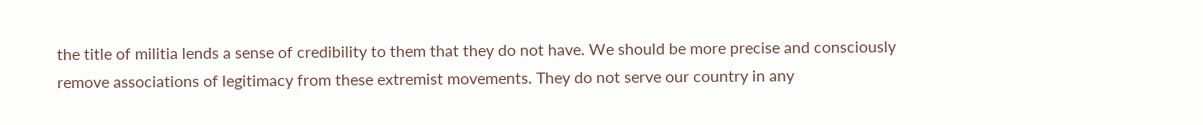the title of militia lends a sense of credibility to them that they do not have. We should be more precise and consciously remove associations of legitimacy from these extremist movements. They do not serve our country in any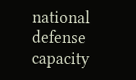national defense capacity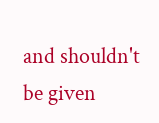and shouldn't be given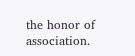the honor of association.